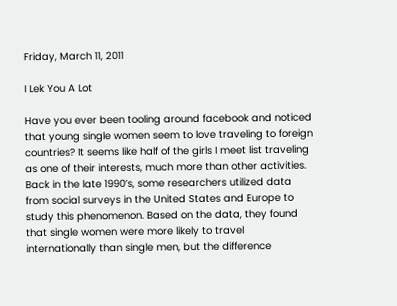Friday, March 11, 2011

I Lek You A Lot

Have you ever been tooling around facebook and noticed that young single women seem to love traveling to foreign countries? It seems like half of the girls I meet list traveling as one of their interests, much more than other activities.
Back in the late 1990’s, some researchers utilized data from social surveys in the United States and Europe to study this phenomenon. Based on the data, they found that single women were more likely to travel internationally than single men, but the difference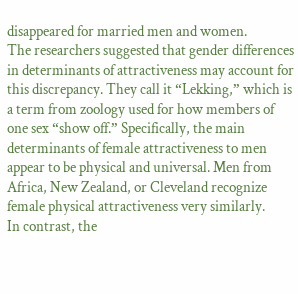disappeared for married men and women.
The researchers suggested that gender differences in determinants of attractiveness may account for this discrepancy. They call it “Lekking,” which is a term from zoology used for how members of one sex “show off.” Specifically, the main determinants of female attractiveness to men appear to be physical and universal. Men from Africa, New Zealand, or Cleveland recognize female physical attractiveness very similarly.
In contrast, the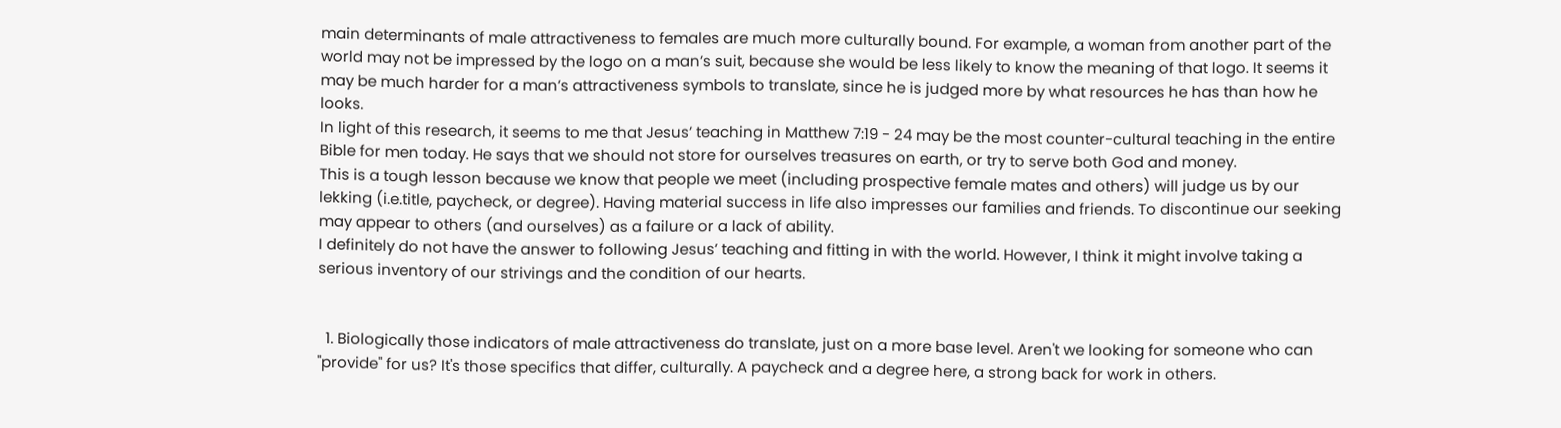main determinants of male attractiveness to females are much more culturally bound. For example, a woman from another part of the world may not be impressed by the logo on a man’s suit, because she would be less likely to know the meaning of that logo. It seems it may be much harder for a man’s attractiveness symbols to translate, since he is judged more by what resources he has than how he looks.
In light of this research, it seems to me that Jesus’ teaching in Matthew 7:19 - 24 may be the most counter-cultural teaching in the entire Bible for men today. He says that we should not store for ourselves treasures on earth, or try to serve both God and money.
This is a tough lesson because we know that people we meet (including prospective female mates and others) will judge us by our lekking (i.e.title, paycheck, or degree). Having material success in life also impresses our families and friends. To discontinue our seeking may appear to others (and ourselves) as a failure or a lack of ability.
I definitely do not have the answer to following Jesus’ teaching and fitting in with the world. However, I think it might involve taking a serious inventory of our strivings and the condition of our hearts.


  1. Biologically those indicators of male attractiveness do translate, just on a more base level. Aren't we looking for someone who can "provide" for us? It's those specifics that differ, culturally. A paycheck and a degree here, a strong back for work in others.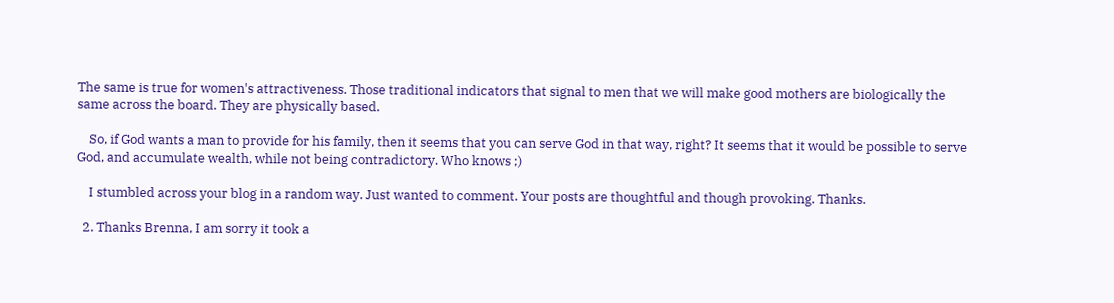The same is true for women's attractiveness. Those traditional indicators that signal to men that we will make good mothers are biologically the same across the board. They are physically based.

    So, if God wants a man to provide for his family, then it seems that you can serve God in that way, right? It seems that it would be possible to serve God, and accumulate wealth, while not being contradictory. Who knows ;)

    I stumbled across your blog in a random way. Just wanted to comment. Your posts are thoughtful and though provoking. Thanks.

  2. Thanks Brenna, I am sorry it took a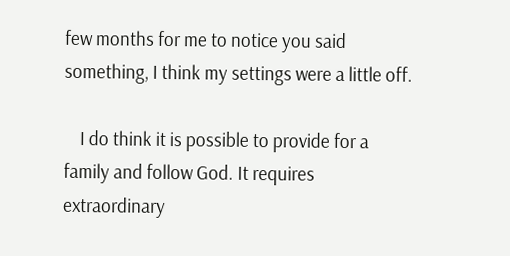few months for me to notice you said something, I think my settings were a little off.

    I do think it is possible to provide for a family and follow God. It requires extraordinary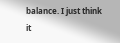balance. I just think it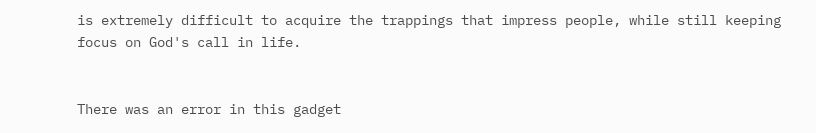is extremely difficult to acquire the trappings that impress people, while still keeping focus on God's call in life.


There was an error in this gadget